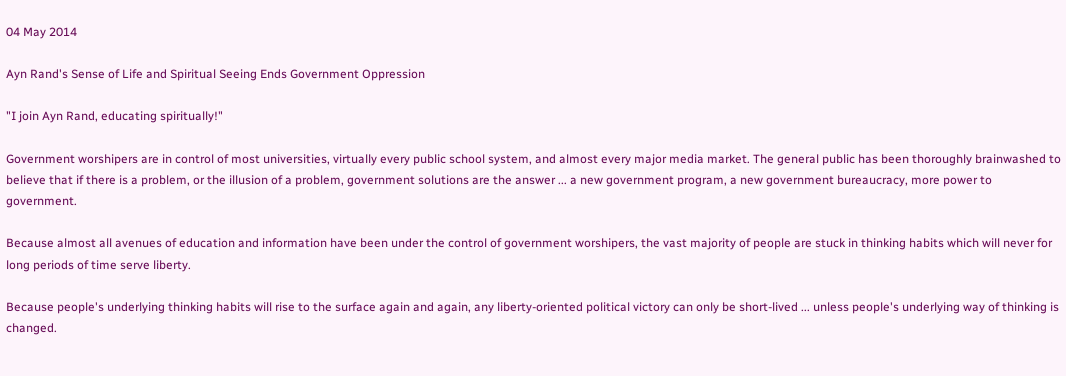04 May 2014

Ayn Rand's Sense of Life and Spiritual Seeing Ends Government Oppression

"I join Ayn Rand, educating spiritually!"

Government worshipers are in control of most universities, virtually every public school system, and almost every major media market. The general public has been thoroughly brainwashed to believe that if there is a problem, or the illusion of a problem, government solutions are the answer ... a new government program, a new government bureaucracy, more power to government.

Because almost all avenues of education and information have been under the control of government worshipers, the vast majority of people are stuck in thinking habits which will never for long periods of time serve liberty.

Because people's underlying thinking habits will rise to the surface again and again, any liberty-oriented political victory can only be short-lived ... unless people's underlying way of thinking is changed.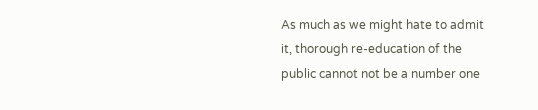As much as we might hate to admit it, thorough re-education of the public cannot not be a number one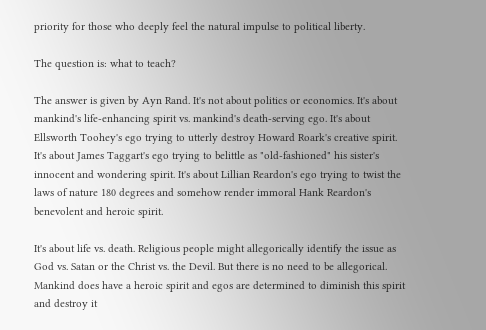priority for those who deeply feel the natural impulse to political liberty.

The question is: what to teach?

The answer is given by Ayn Rand. It's not about politics or economics. It's about mankind's life-enhancing spirit vs. mankind's death-serving ego. It's about Ellsworth Toohey's ego trying to utterly destroy Howard Roark's creative spirit. It's about James Taggart's ego trying to belittle as "old-fashioned" his sister's innocent and wondering spirit. It's about Lillian Reardon's ego trying to twist the laws of nature 180 degrees and somehow render immoral Hank Reardon's benevolent and heroic spirit.

It's about life vs. death. Religious people might allegorically identify the issue as God vs. Satan or the Christ vs. the Devil. But there is no need to be allegorical. Mankind does have a heroic spirit and egos are determined to diminish this spirit and destroy it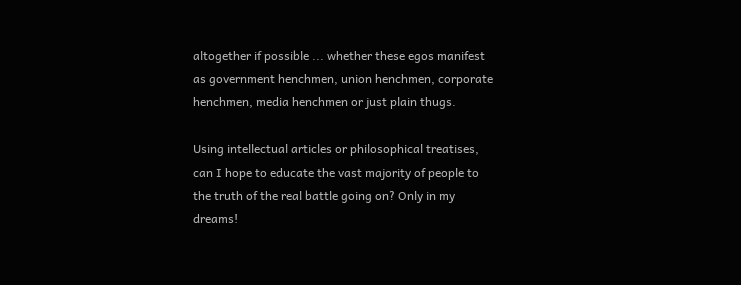altogether if possible ... whether these egos manifest as government henchmen, union henchmen, corporate henchmen, media henchmen or just plain thugs.

Using intellectual articles or philosophical treatises, can I hope to educate the vast majority of people to the truth of the real battle going on? Only in my dreams!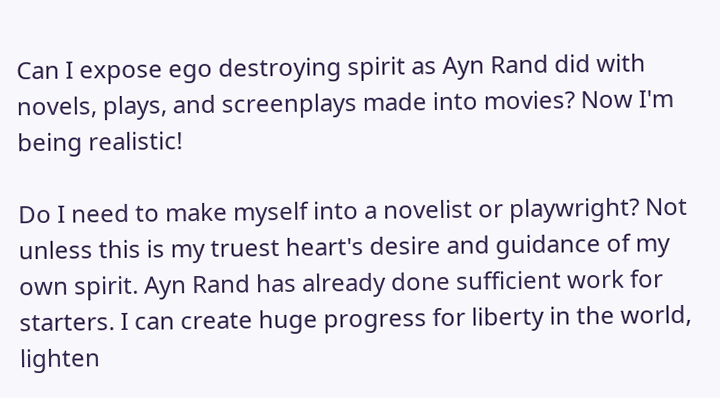Can I expose ego destroying spirit as Ayn Rand did with novels, plays, and screenplays made into movies? Now I'm being realistic!

Do I need to make myself into a novelist or playwright? Not unless this is my truest heart's desire and guidance of my own spirit. Ayn Rand has already done sufficient work for starters. I can create huge progress for liberty in the world, lighten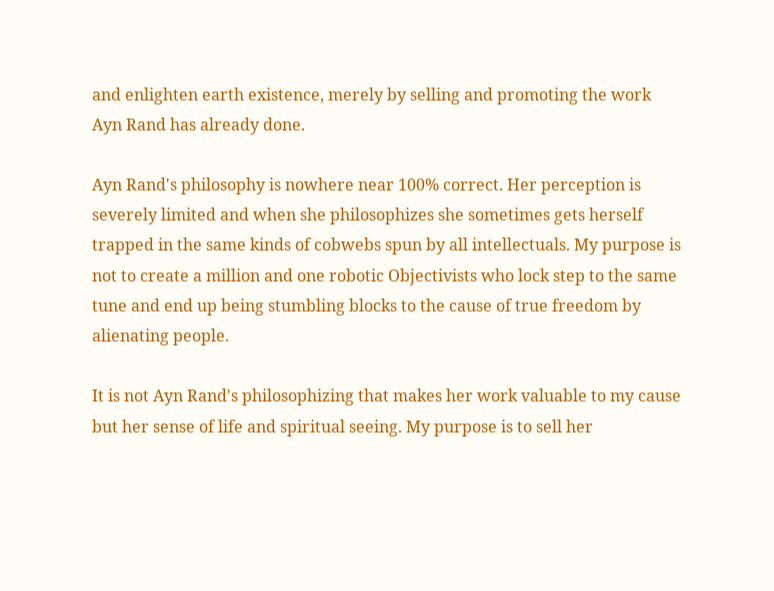and enlighten earth existence, merely by selling and promoting the work Ayn Rand has already done.

Ayn Rand's philosophy is nowhere near 100% correct. Her perception is severely limited and when she philosophizes she sometimes gets herself trapped in the same kinds of cobwebs spun by all intellectuals. My purpose is not to create a million and one robotic Objectivists who lock step to the same tune and end up being stumbling blocks to the cause of true freedom by alienating people.

It is not Ayn Rand's philosophizing that makes her work valuable to my cause but her sense of life and spiritual seeing. My purpose is to sell her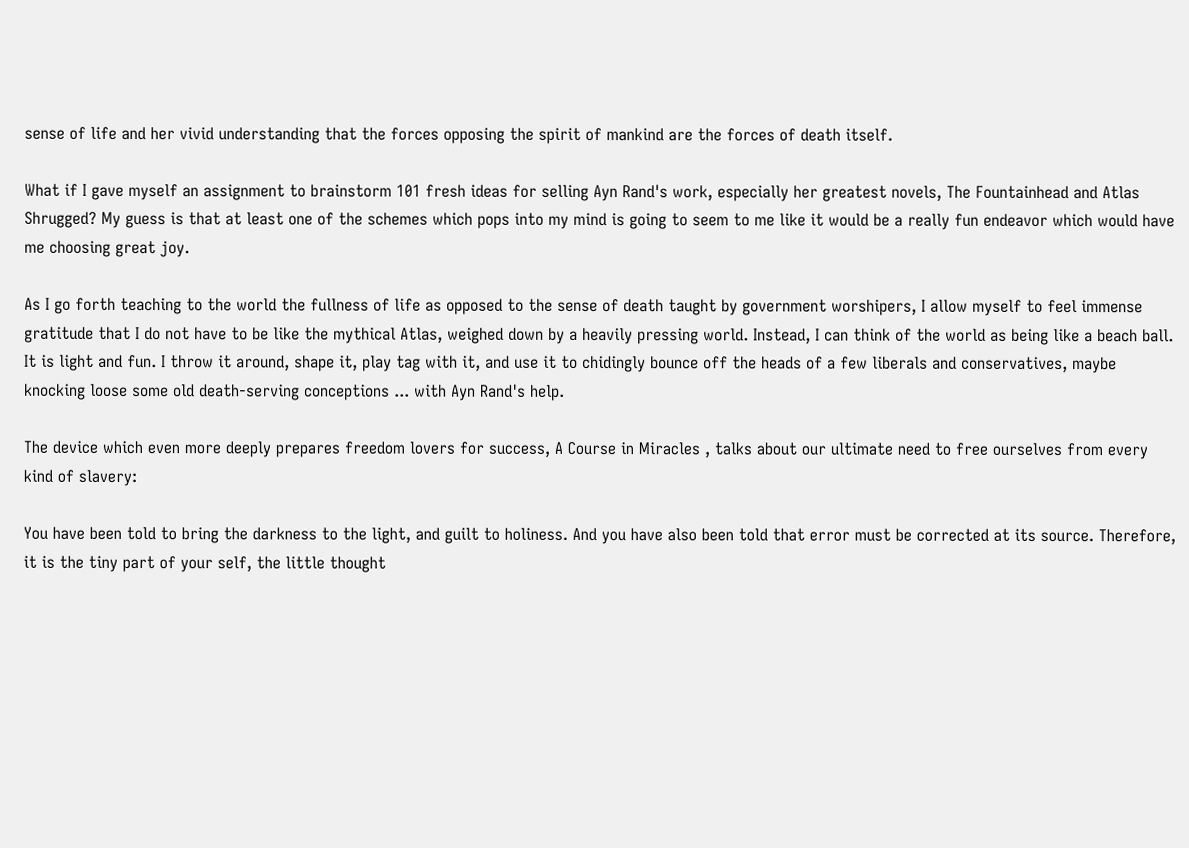sense of life and her vivid understanding that the forces opposing the spirit of mankind are the forces of death itself.

What if I gave myself an assignment to brainstorm 101 fresh ideas for selling Ayn Rand's work, especially her greatest novels, The Fountainhead and Atlas Shrugged? My guess is that at least one of the schemes which pops into my mind is going to seem to me like it would be a really fun endeavor which would have me choosing great joy.

As I go forth teaching to the world the fullness of life as opposed to the sense of death taught by government worshipers, I allow myself to feel immense gratitude that I do not have to be like the mythical Atlas, weighed down by a heavily pressing world. Instead, I can think of the world as being like a beach ball. It is light and fun. I throw it around, shape it, play tag with it, and use it to chidingly bounce off the heads of a few liberals and conservatives, maybe knocking loose some old death-serving conceptions ... with Ayn Rand's help.

The device which even more deeply prepares freedom lovers for success, A Course in Miracles , talks about our ultimate need to free ourselves from every kind of slavery:

You have been told to bring the darkness to the light, and guilt to holiness. And you have also been told that error must be corrected at its source. Therefore, it is the tiny part of your self, the little thought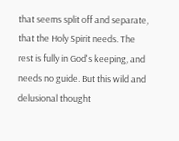that seems split off and separate, that the Holy Spirit needs. The rest is fully in God's keeping, and needs no guide. But this wild and delusional thought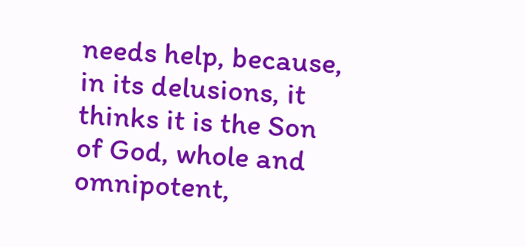needs help, because, in its delusions, it thinks it is the Son of God, whole and omnipotent,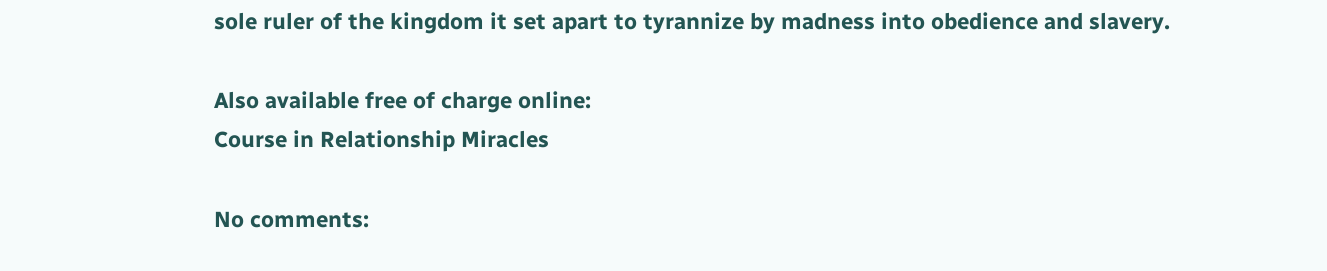sole ruler of the kingdom it set apart to tyrannize by madness into obedience and slavery.

Also available free of charge online:
Course in Relationship Miracles

No comments: